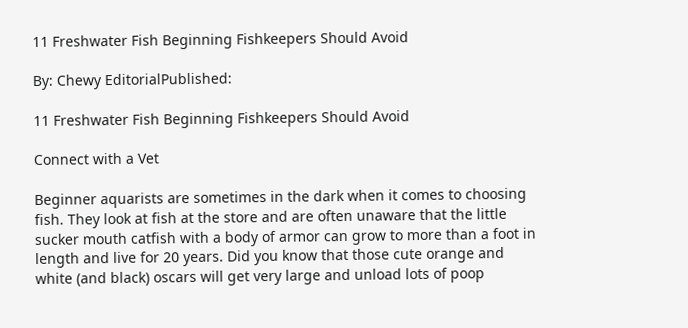11 Freshwater Fish Beginning Fishkeepers Should Avoid

By: Chewy EditorialPublished:

11 Freshwater Fish Beginning Fishkeepers Should Avoid

Connect with a Vet

Beginner aquarists are sometimes in the dark when it comes to choosing fish. They look at fish at the store and are often unaware that the little sucker mouth catfish with a body of armor can grow to more than a foot in length and live for 20 years. Did you know that those cute orange and white (and black) oscars will get very large and unload lots of poop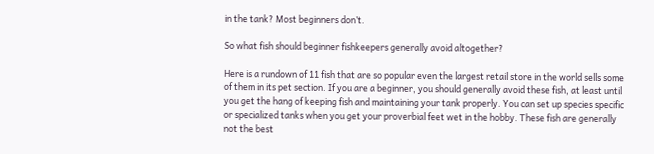in the tank? Most beginners don’t.

So what fish should beginner fishkeepers generally avoid altogether?

Here is a rundown of 11 fish that are so popular even the largest retail store in the world sells some of them in its pet section. If you are a beginner, you should generally avoid these fish, at least until you get the hang of keeping fish and maintaining your tank properly. You can set up species specific or specialized tanks when you get your proverbial feet wet in the hobby. These fish are generally not the best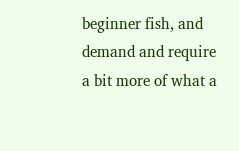beginner fish, and demand and require a bit more of what a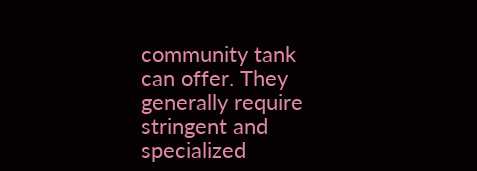community tank can offer. They generally require stringent and specialized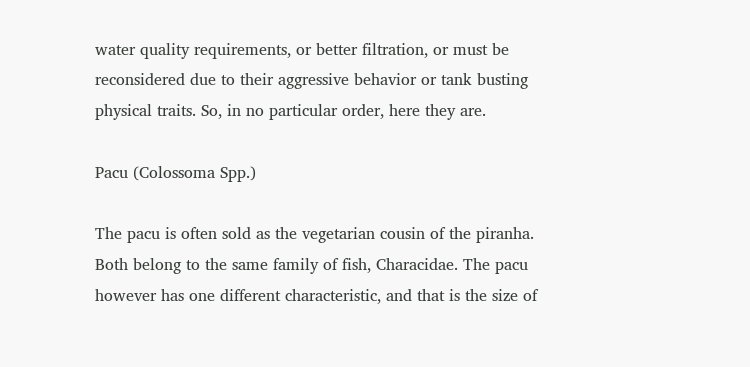water quality requirements, or better filtration, or must be reconsidered due to their aggressive behavior or tank busting physical traits. So, in no particular order, here they are.

Pacu (Colossoma Spp.)

The pacu is often sold as the vegetarian cousin of the piranha. Both belong to the same family of fish, Characidae. The pacu however has one different characteristic, and that is the size of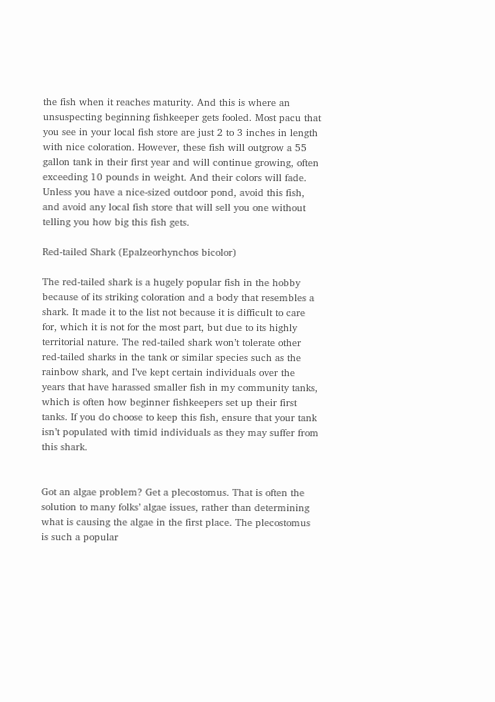the fish when it reaches maturity. And this is where an unsuspecting beginning fishkeeper gets fooled. Most pacu that you see in your local fish store are just 2 to 3 inches in length with nice coloration. However, these fish will outgrow a 55 gallon tank in their first year and will continue growing, often exceeding 10 pounds in weight. And their colors will fade. Unless you have a nice-sized outdoor pond, avoid this fish, and avoid any local fish store that will sell you one without telling you how big this fish gets.

Red-tailed Shark (Epalzeorhynchos bicolor)

The red-tailed shark is a hugely popular fish in the hobby because of its striking coloration and a body that resembles a shark. It made it to the list not because it is difficult to care for, which it is not for the most part, but due to its highly territorial nature. The red-tailed shark won’t tolerate other red-tailed sharks in the tank or similar species such as the rainbow shark, and I’ve kept certain individuals over the years that have harassed smaller fish in my community tanks, which is often how beginner fishkeepers set up their first tanks. If you do choose to keep this fish, ensure that your tank isn’t populated with timid individuals as they may suffer from this shark.


Got an algae problem? Get a plecostomus. That is often the solution to many folks’ algae issues, rather than determining what is causing the algae in the first place. The plecostomus is such a popular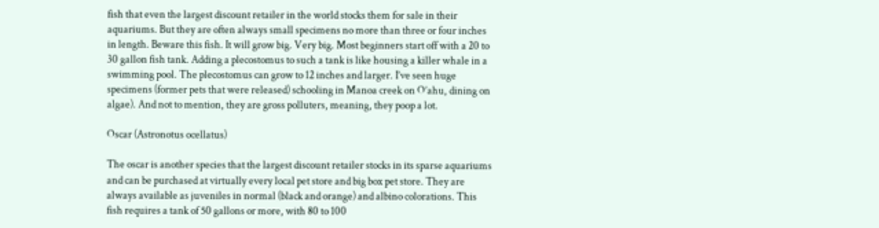fish that even the largest discount retailer in the world stocks them for sale in their aquariums. But they are often always small specimens no more than three or four inches in length. Beware this fish. It will grow big. Very big. Most beginners start off with a 20 to 30 gallon fish tank. Adding a plecostomus to such a tank is like housing a killer whale in a swimming pool. The plecostomus can grow to 12 inches and larger. I’ve seen huge specimens (former pets that were released) schooling in Manoa creek on O’ahu, dining on algae). And not to mention, they are gross polluters, meaning, they poop a lot.

Oscar (Astronotus ocellatus)

The oscar is another species that the largest discount retailer stocks in its sparse aquariums and can be purchased at virtually every local pet store and big box pet store. They are always available as juveniles in normal (black and orange) and albino colorations. This fish requires a tank of 50 gallons or more, with 80 to 100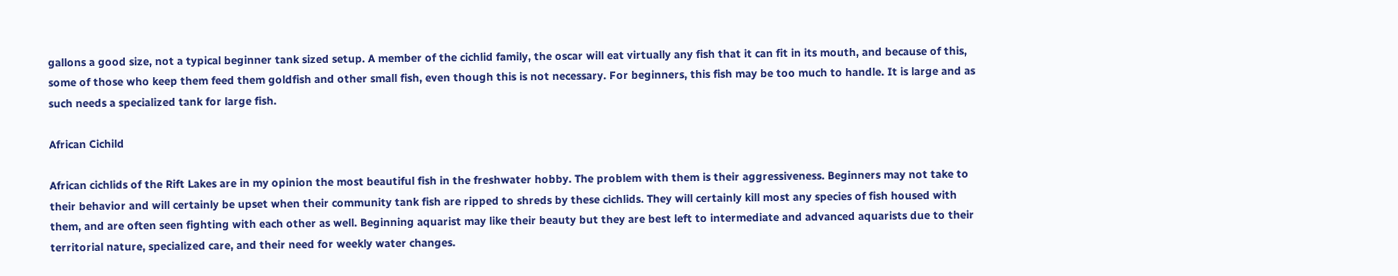gallons a good size, not a typical beginner tank sized setup. A member of the cichlid family, the oscar will eat virtually any fish that it can fit in its mouth, and because of this, some of those who keep them feed them goldfish and other small fish, even though this is not necessary. For beginners, this fish may be too much to handle. It is large and as such needs a specialized tank for large fish.

African Cichild

African cichlids of the Rift Lakes are in my opinion the most beautiful fish in the freshwater hobby. The problem with them is their aggressiveness. Beginners may not take to their behavior and will certainly be upset when their community tank fish are ripped to shreds by these cichlids. They will certainly kill most any species of fish housed with them, and are often seen fighting with each other as well. Beginning aquarist may like their beauty but they are best left to intermediate and advanced aquarists due to their territorial nature, specialized care, and their need for weekly water changes.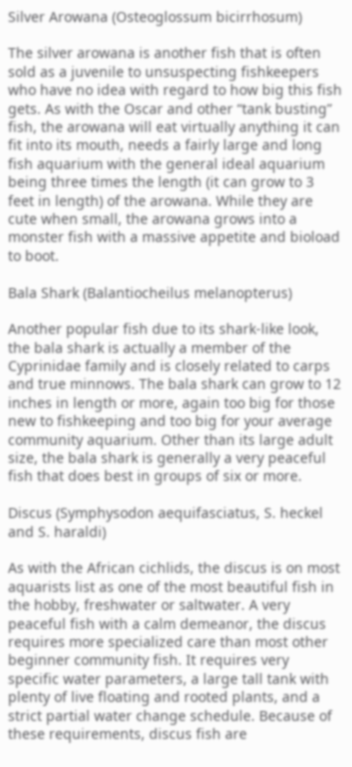Silver Arowana (Osteoglossum bicirrhosum)

The silver arowana is another fish that is often sold as a juvenile to unsuspecting fishkeepers who have no idea with regard to how big this fish gets. As with the Oscar and other “tank busting” fish, the arowana will eat virtually anything it can fit into its mouth, needs a fairly large and long fish aquarium with the general ideal aquarium being three times the length (it can grow to 3 feet in length) of the arowana. While they are cute when small, the arowana grows into a monster fish with a massive appetite and bioload to boot.

Bala Shark (Balantiocheilus melanopterus)

Another popular fish due to its shark-like look, the bala shark is actually a member of the Cyprinidae family and is closely related to carps and true minnows. The bala shark can grow to 12 inches in length or more, again too big for those new to fishkeeping and too big for your average community aquarium. Other than its large adult size, the bala shark is generally a very peaceful fish that does best in groups of six or more.

Discus (Symphysodon aequifasciatus, S. heckel and S. haraldi)

As with the African cichlids, the discus is on most aquarists list as one of the most beautiful fish in the hobby, freshwater or saltwater. A very peaceful fish with a calm demeanor, the discus requires more specialized care than most other beginner community fish. It requires very specific water parameters, a large tall tank with plenty of live floating and rooted plants, and a strict partial water change schedule. Because of these requirements, discus fish are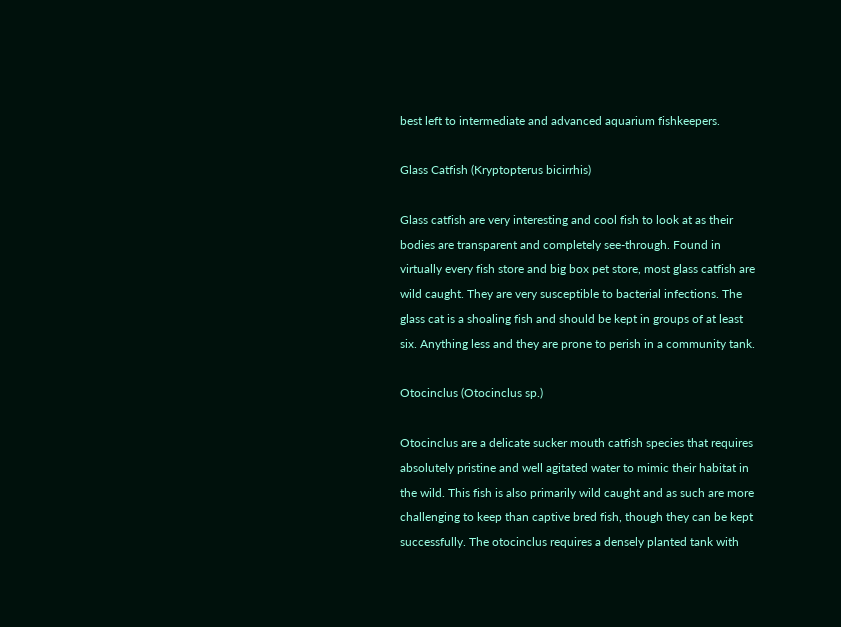best left to intermediate and advanced aquarium fishkeepers.

Glass Catfish (Kryptopterus bicirrhis)

Glass catfish are very interesting and cool fish to look at as their bodies are transparent and completely see-through. Found in virtually every fish store and big box pet store, most glass catfish are wild caught. They are very susceptible to bacterial infections. The glass cat is a shoaling fish and should be kept in groups of at least six. Anything less and they are prone to perish in a community tank.

Otocinclus (Otocinclus sp.)

Otocinclus are a delicate sucker mouth catfish species that requires absolutely pristine and well agitated water to mimic their habitat in the wild. This fish is also primarily wild caught and as such are more challenging to keep than captive bred fish, though they can be kept successfully. The otocinclus requires a densely planted tank with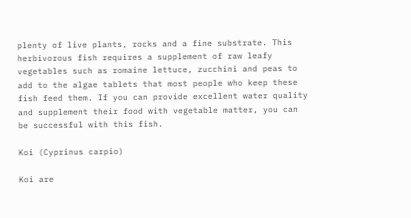plenty of live plants, rocks and a fine substrate. This herbivorous fish requires a supplement of raw leafy vegetables such as romaine lettuce, zucchini and peas to add to the algae tablets that most people who keep these fish feed them. If you can provide excellent water quality and supplement their food with vegetable matter, you can be successful with this fish.

Koi (Cyprinus carpio)

Koi are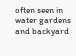often seen in water gardens and backyard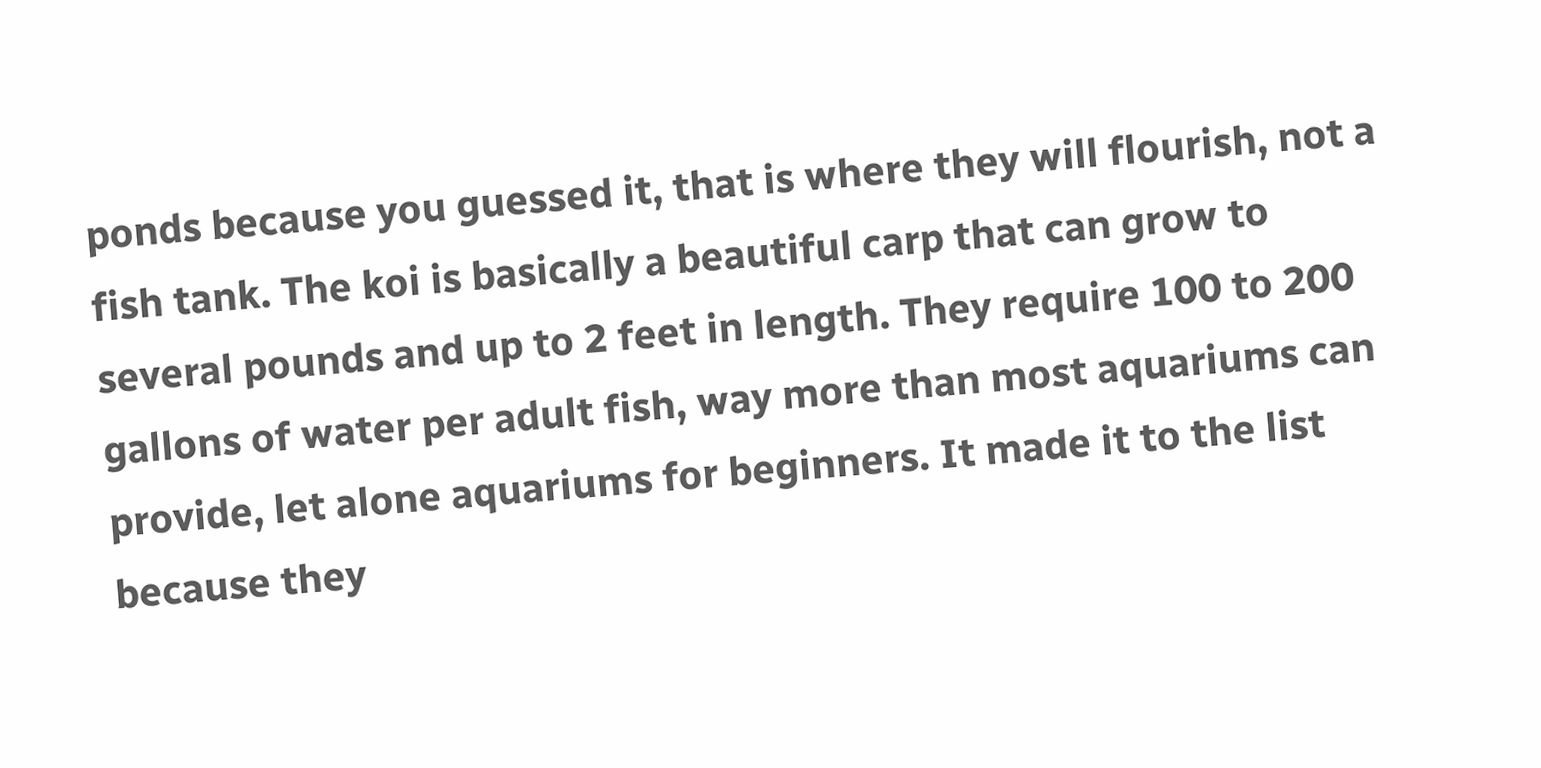ponds because you guessed it, that is where they will flourish, not a fish tank. The koi is basically a beautiful carp that can grow to several pounds and up to 2 feet in length. They require 100 to 200 gallons of water per adult fish, way more than most aquariums can provide, let alone aquariums for beginners. It made it to the list because they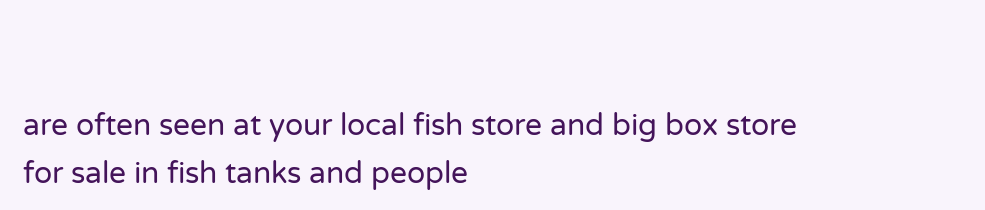are often seen at your local fish store and big box store for sale in fish tanks and people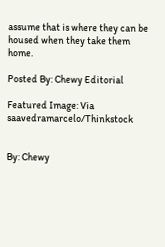assume that is where they can be housed when they take them home.

Posted By: Chewy Editorial

Featured Image: Via saavedramarcelo/Thinkstock


By: Chewy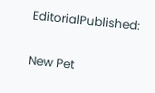EditorialPublished:

New Pet